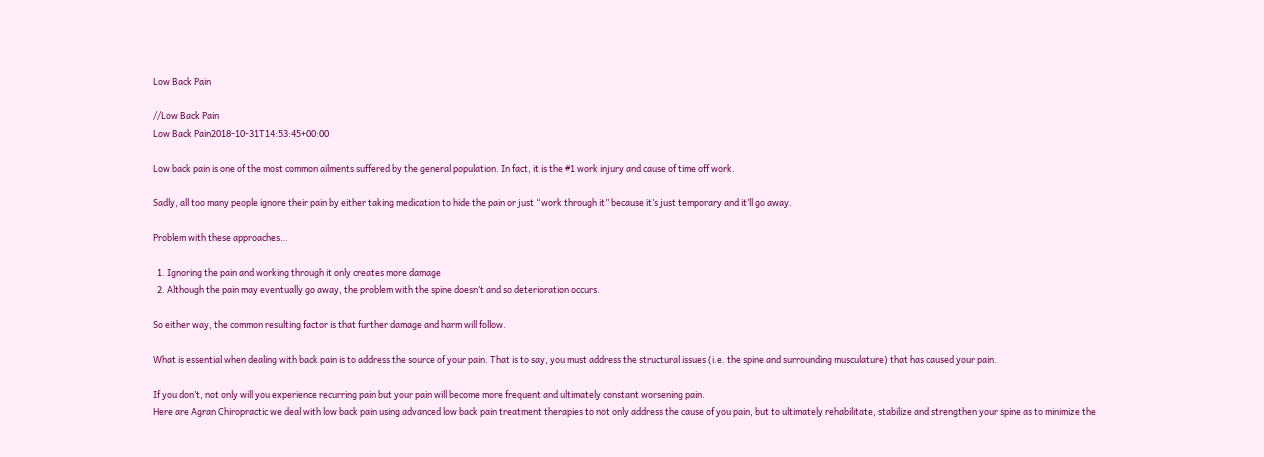Low Back Pain

//Low Back Pain
Low Back Pain2018-10-31T14:53:45+00:00

Low back pain is one of the most common ailments suffered by the general population. In fact, it is the #1 work injury and cause of time off work.

Sadly, all too many people ignore their pain by either taking medication to hide the pain or just “work through it” because it’s just temporary and it’ll go away.

Problem with these approaches…

  1. Ignoring the pain and working through it only creates more damage
  2. Although the pain may eventually go away, the problem with the spine doesn’t and so deterioration occurs.

So either way, the common resulting factor is that further damage and harm will follow.

What is essential when dealing with back pain is to address the source of your pain. That is to say, you must address the structural issues (i.e. the spine and surrounding musculature) that has caused your pain.

If you don’t, not only will you experience recurring pain but your pain will become more frequent and ultimately constant worsening pain.
Here are Agran Chiropractic we deal with low back pain using advanced low back pain treatment therapies to not only address the cause of you pain, but to ultimately rehabilitate, stabilize and strengthen your spine as to minimize the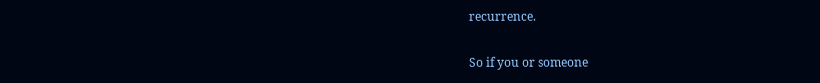recurrence.

So if you or someone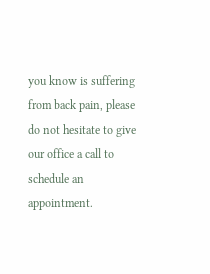you know is suffering from back pain, please do not hesitate to give our office a call to schedule an appointment.